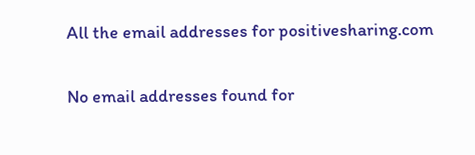All the email addresses for positivesharing.com

No email addresses found for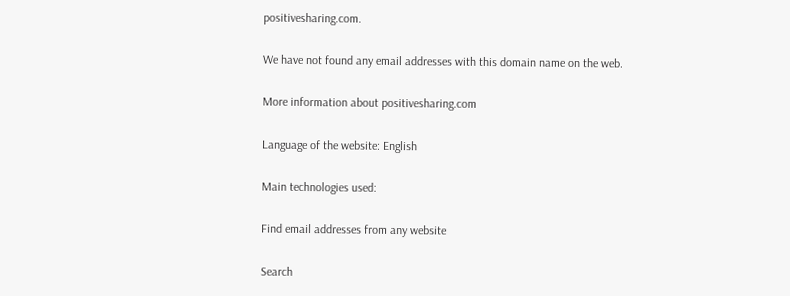positivesharing.com.

We have not found any email addresses with this domain name on the web.

More information about positivesharing.com

Language of the website: English

Main technologies used:

Find email addresses from any website

Search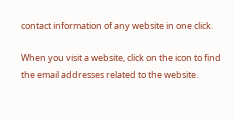contact information of any website in one click.

When you visit a website, click on the icon to find the email addresses related to the website.